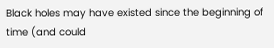Black holes may have existed since the beginning of time (and could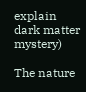explain dark matter mystery)

The nature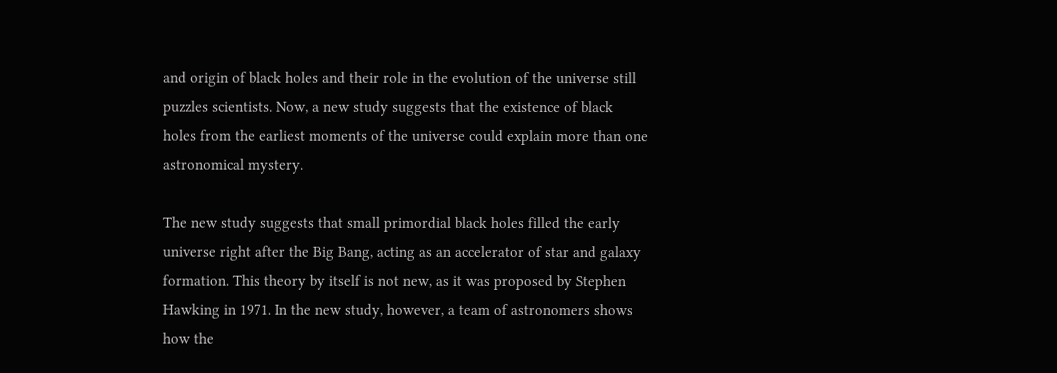and origin of black holes and their role in the evolution of the universe still puzzles scientists. Now, a new study suggests that the existence of black holes from the earliest moments of the universe could explain more than one astronomical mystery.

The new study suggests that small primordial black holes filled the early universe right after the Big Bang, acting as an accelerator of star and galaxy formation. This theory by itself is not new, as it was proposed by Stephen Hawking in 1971. In the new study, however, a team of astronomers shows how the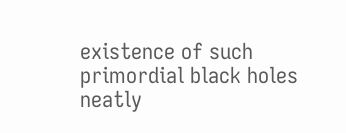existence of such primordial black holes neatly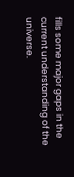fills some major gaps in the current understanding of the universe.